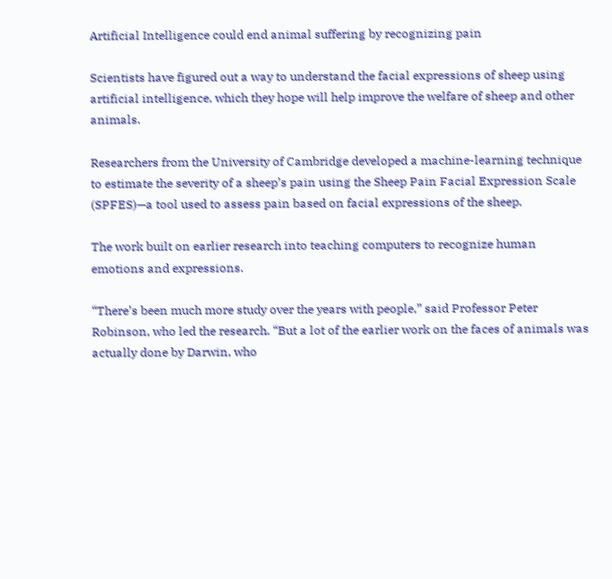Artificial Intelligence could end animal suffering by recognizing pain

Scientists have figured out a way to understand the facial expressions of sheep using artificial intelligence, which they hope will help improve the welfare of sheep and other animals.

Researchers from the University of Cambridge developed a machine-learning technique to estimate the severity of a sheep’s pain using the Sheep Pain Facial Expression Scale (SPFES)—a tool used to assess pain based on facial expressions of the sheep.

The work built on earlier research into teaching computers to recognize human emotions and expressions.

“There’s been much more study over the years with people,” said Professor Peter Robinson, who led the research. “But a lot of the earlier work on the faces of animals was actually done by Darwin, who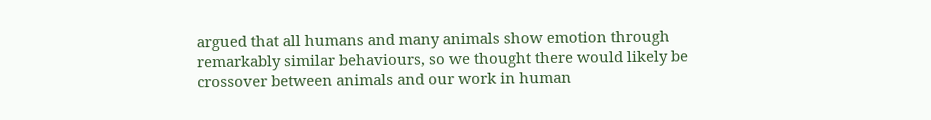argued that all humans and many animals show emotion through remarkably similar behaviours, so we thought there would likely be crossover between animals and our work in human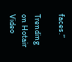faces.”

Trending on Hotair Video